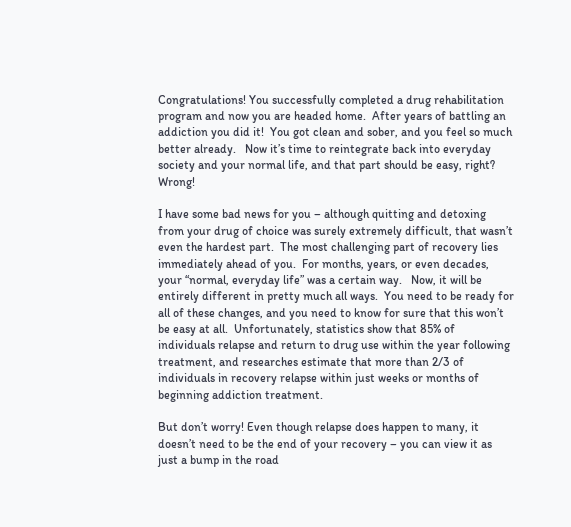Congratulations! You successfully completed a drug rehabilitation program and now you are headed home.  After years of battling an addiction you did it!  You got clean and sober, and you feel so much better already.   Now it’s time to reintegrate back into everyday society and your normal life, and that part should be easy, right? Wrong!

I have some bad news for you – although quitting and detoxing from your drug of choice was surely extremely difficult, that wasn’t even the hardest part.  The most challenging part of recovery lies immediately ahead of you.  For months, years, or even decades, your “normal, everyday life” was a certain way.   Now, it will be entirely different in pretty much all ways.  You need to be ready for all of these changes, and you need to know for sure that this won’t be easy at all.  Unfortunately, statistics show that 85% of individuals relapse and return to drug use within the year following treatment, and researches estimate that more than 2/3 of individuals in recovery relapse within just weeks or months of beginning addiction treatment.

But don’t worry! Even though relapse does happen to many, it doesn’t need to be the end of your recovery – you can view it as just a bump in the road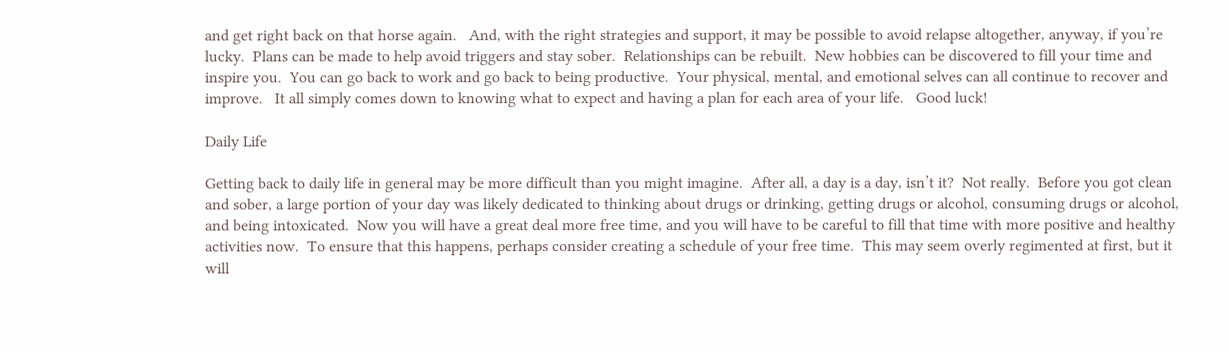and get right back on that horse again.   And, with the right strategies and support, it may be possible to avoid relapse altogether, anyway, if you’re lucky.  Plans can be made to help avoid triggers and stay sober.  Relationships can be rebuilt.  New hobbies can be discovered to fill your time and inspire you.  You can go back to work and go back to being productive.  Your physical, mental, and emotional selves can all continue to recover and improve.   It all simply comes down to knowing what to expect and having a plan for each area of your life.   Good luck!

Daily Life

Getting back to daily life in general may be more difficult than you might imagine.  After all, a day is a day, isn’t it?  Not really.  Before you got clean and sober, a large portion of your day was likely dedicated to thinking about drugs or drinking, getting drugs or alcohol, consuming drugs or alcohol, and being intoxicated.  Now you will have a great deal more free time, and you will have to be careful to fill that time with more positive and healthy activities now.  To ensure that this happens, perhaps consider creating a schedule of your free time.  This may seem overly regimented at first, but it will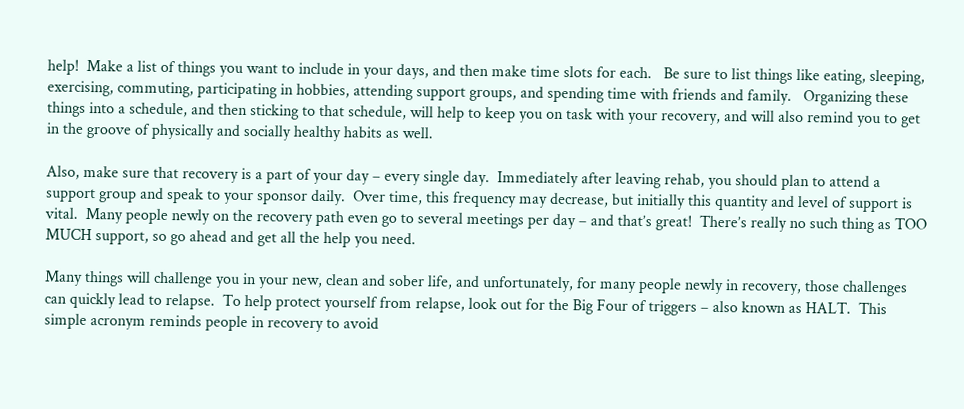help!  Make a list of things you want to include in your days, and then make time slots for each.   Be sure to list things like eating, sleeping, exercising, commuting, participating in hobbies, attending support groups, and spending time with friends and family.   Organizing these things into a schedule, and then sticking to that schedule, will help to keep you on task with your recovery, and will also remind you to get in the groove of physically and socially healthy habits as well.

Also, make sure that recovery is a part of your day – every single day.  Immediately after leaving rehab, you should plan to attend a support group and speak to your sponsor daily.  Over time, this frequency may decrease, but initially this quantity and level of support is vital.  Many people newly on the recovery path even go to several meetings per day – and that’s great!  There’s really no such thing as TOO MUCH support, so go ahead and get all the help you need.

Many things will challenge you in your new, clean and sober life, and unfortunately, for many people newly in recovery, those challenges can quickly lead to relapse.  To help protect yourself from relapse, look out for the Big Four of triggers – also known as HALT.  This simple acronym reminds people in recovery to avoid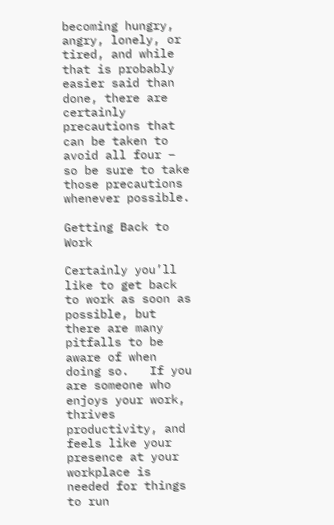becoming hungry, angry, lonely, or tired, and while that is probably easier said than done, there are certainly precautions that can be taken to avoid all four – so be sure to take those precautions whenever possible.

Getting Back to Work

Certainly you’ll like to get back to work as soon as possible, but there are many pitfalls to be aware of when doing so.   If you are someone who enjoys your work, thrives productivity, and feels like your presence at your workplace is needed for things to run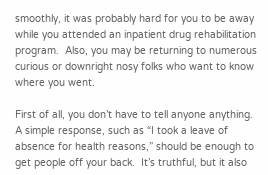smoothly, it was probably hard for you to be away while you attended an inpatient drug rehabilitation program.  Also, you may be returning to numerous curious or downright nosy folks who want to know where you went.

First of all, you don’t have to tell anyone anything.  A simple response, such as “I took a leave of absence for health reasons,” should be enough to get people off your back.  It’s truthful, but it also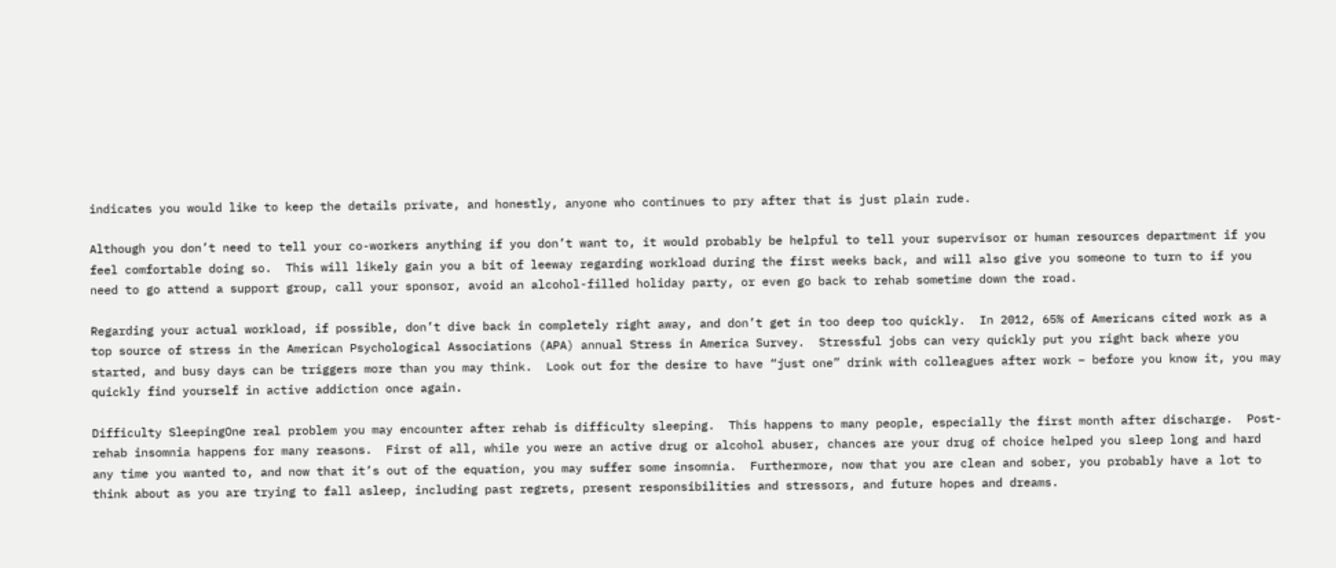indicates you would like to keep the details private, and honestly, anyone who continues to pry after that is just plain rude.

Although you don’t need to tell your co-workers anything if you don’t want to, it would probably be helpful to tell your supervisor or human resources department if you feel comfortable doing so.  This will likely gain you a bit of leeway regarding workload during the first weeks back, and will also give you someone to turn to if you need to go attend a support group, call your sponsor, avoid an alcohol-filled holiday party, or even go back to rehab sometime down the road.

Regarding your actual workload, if possible, don’t dive back in completely right away, and don’t get in too deep too quickly.  In 2012, 65% of Americans cited work as a top source of stress in the American Psychological Associations (APA) annual Stress in America Survey.  Stressful jobs can very quickly put you right back where you started, and busy days can be triggers more than you may think.  Look out for the desire to have “just one” drink with colleagues after work – before you know it, you may quickly find yourself in active addiction once again.

Difficulty SleepingOne real problem you may encounter after rehab is difficulty sleeping.  This happens to many people, especially the first month after discharge.  Post-rehab insomnia happens for many reasons.  First of all, while you were an active drug or alcohol abuser, chances are your drug of choice helped you sleep long and hard any time you wanted to, and now that it’s out of the equation, you may suffer some insomnia.  Furthermore, now that you are clean and sober, you probably have a lot to think about as you are trying to fall asleep, including past regrets, present responsibilities and stressors, and future hopes and dreams.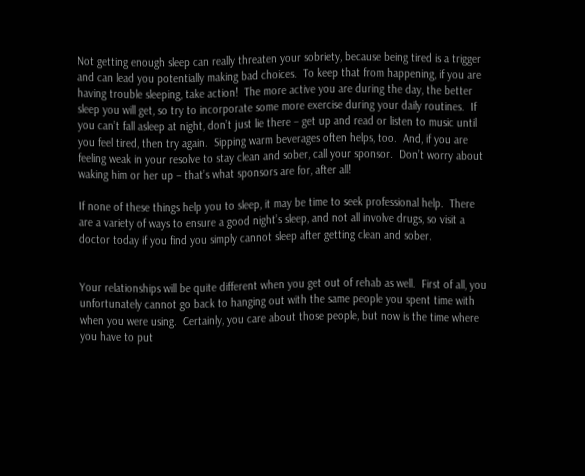Not getting enough sleep can really threaten your sobriety, because being tired is a trigger and can lead you potentially making bad choices.  To keep that from happening, if you are having trouble sleeping, take action!  The more active you are during the day, the better sleep you will get, so try to incorporate some more exercise during your daily routines.  If you can’t fall asleep at night, don’t just lie there – get up and read or listen to music until you feel tired, then try again.  Sipping warm beverages often helps, too.  And, if you are feeling weak in your resolve to stay clean and sober, call your sponsor.  Don’t worry about waking him or her up – that’s what sponsors are for, after all!

If none of these things help you to sleep, it may be time to seek professional help.  There are a variety of ways to ensure a good night’s sleep, and not all involve drugs, so visit a doctor today if you find you simply cannot sleep after getting clean and sober.


Your relationships will be quite different when you get out of rehab as well.  First of all, you unfortunately cannot go back to hanging out with the same people you spent time with when you were using.  Certainly, you care about those people, but now is the time where you have to put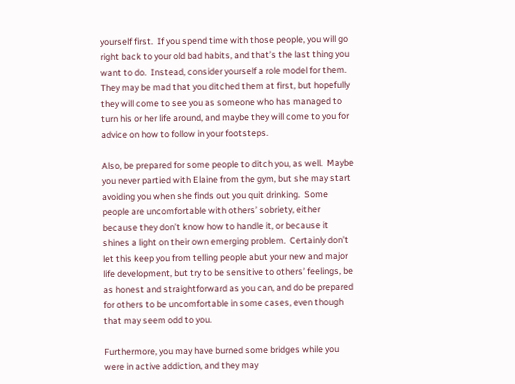yourself first.  If you spend time with those people, you will go right back to your old bad habits, and that’s the last thing you want to do.  Instead, consider yourself a role model for them. They may be mad that you ditched them at first, but hopefully they will come to see you as someone who has managed to turn his or her life around, and maybe they will come to you for advice on how to follow in your footsteps.

Also, be prepared for some people to ditch you, as well.  Maybe you never partied with Elaine from the gym, but she may start avoiding you when she finds out you quit drinking.  Some people are uncomfortable with others’ sobriety, either because they don’t know how to handle it, or because it shines a light on their own emerging problem.  Certainly don’t let this keep you from telling people abut your new and major life development, but try to be sensitive to others’ feelings, be as honest and straightforward as you can, and do be prepared for others to be uncomfortable in some cases, even though that may seem odd to you.

Furthermore, you may have burned some bridges while you were in active addiction, and they may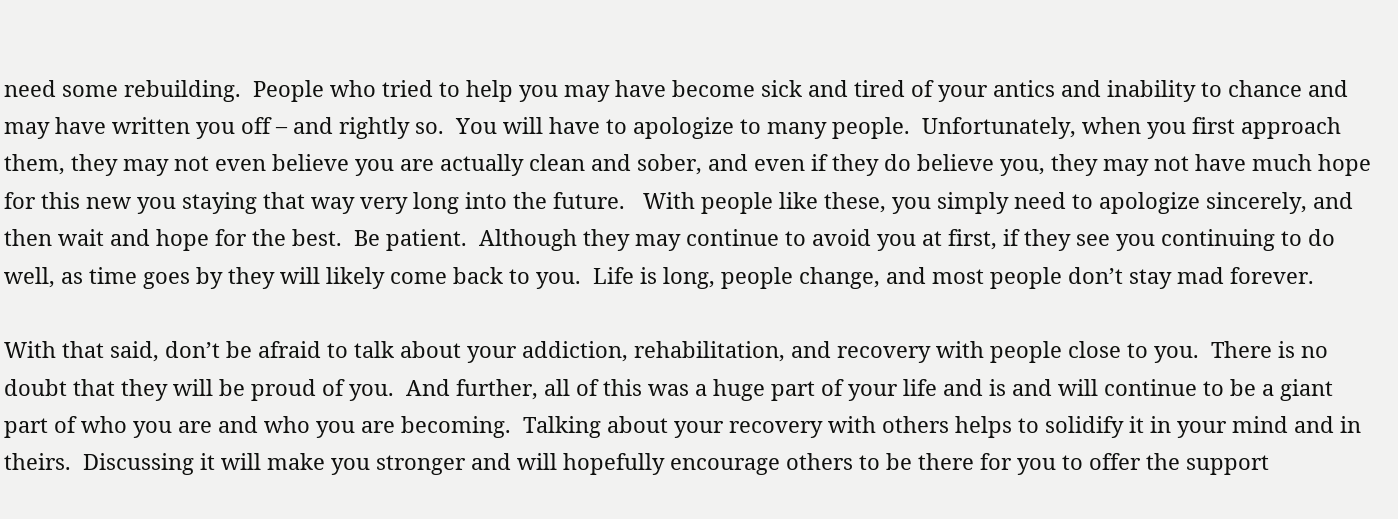need some rebuilding.  People who tried to help you may have become sick and tired of your antics and inability to chance and may have written you off – and rightly so.  You will have to apologize to many people.  Unfortunately, when you first approach them, they may not even believe you are actually clean and sober, and even if they do believe you, they may not have much hope for this new you staying that way very long into the future.   With people like these, you simply need to apologize sincerely, and then wait and hope for the best.  Be patient.  Although they may continue to avoid you at first, if they see you continuing to do well, as time goes by they will likely come back to you.  Life is long, people change, and most people don’t stay mad forever.

With that said, don’t be afraid to talk about your addiction, rehabilitation, and recovery with people close to you.  There is no doubt that they will be proud of you.  And further, all of this was a huge part of your life and is and will continue to be a giant part of who you are and who you are becoming.  Talking about your recovery with others helps to solidify it in your mind and in theirs.  Discussing it will make you stronger and will hopefully encourage others to be there for you to offer the support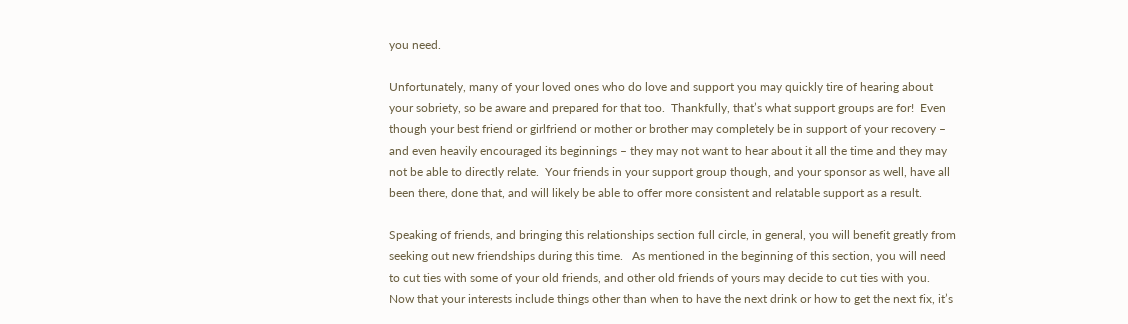you need.

Unfortunately, many of your loved ones who do love and support you may quickly tire of hearing about your sobriety, so be aware and prepared for that too.  Thankfully, that’s what support groups are for!  Even though your best friend or girlfriend or mother or brother may completely be in support of your recovery – and even heavily encouraged its beginnings – they may not want to hear about it all the time and they may not be able to directly relate.  Your friends in your support group though, and your sponsor as well, have all been there, done that, and will likely be able to offer more consistent and relatable support as a result.

Speaking of friends, and bringing this relationships section full circle, in general, you will benefit greatly from seeking out new friendships during this time.   As mentioned in the beginning of this section, you will need to cut ties with some of your old friends, and other old friends of yours may decide to cut ties with you.  Now that your interests include things other than when to have the next drink or how to get the next fix, it’s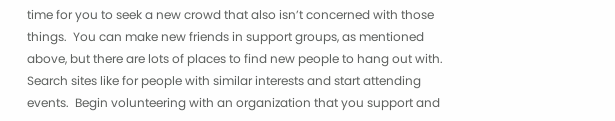time for you to seek a new crowd that also isn’t concerned with those things.  You can make new friends in support groups, as mentioned above, but there are lots of places to find new people to hang out with.  Search sites like for people with similar interests and start attending events.  Begin volunteering with an organization that you support and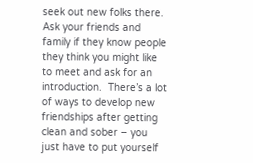seek out new folks there.  Ask your friends and family if they know people they think you might like to meet and ask for an introduction.  There’s a lot of ways to develop new friendships after getting clean and sober – you just have to put yourself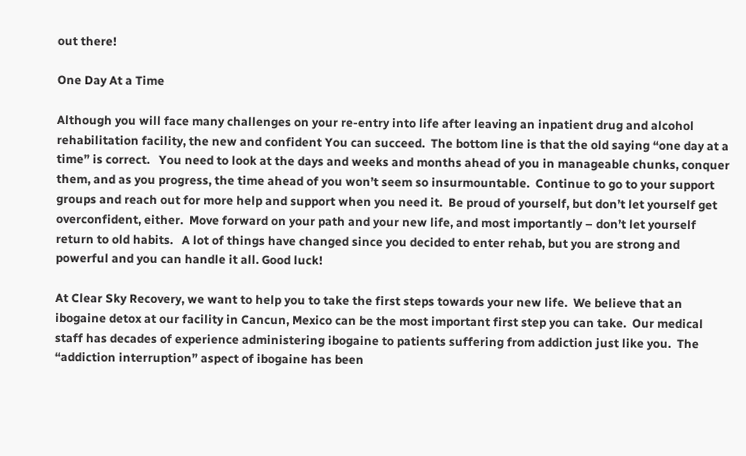out there!

One Day At a Time

Although you will face many challenges on your re-entry into life after leaving an inpatient drug and alcohol rehabilitation facility, the new and confident You can succeed.  The bottom line is that the old saying “one day at a time” is correct.   You need to look at the days and weeks and months ahead of you in manageable chunks, conquer them, and as you progress, the time ahead of you won’t seem so insurmountable.  Continue to go to your support groups and reach out for more help and support when you need it.  Be proud of yourself, but don’t let yourself get overconfident, either.  Move forward on your path and your new life, and most importantly – don’t let yourself return to old habits.   A lot of things have changed since you decided to enter rehab, but you are strong and powerful and you can handle it all. Good luck!

At Clear Sky Recovery, we want to help you to take the first steps towards your new life.  We believe that an ibogaine detox at our facility in Cancun, Mexico can be the most important first step you can take.  Our medical staff has decades of experience administering ibogaine to patients suffering from addiction just like you.  The “addiction interruption” aspect of ibogaine has been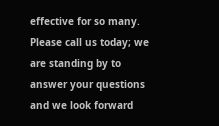effective for so many.  Please call us today; we are standing by to answer your questions and we look forward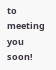to meeting you soon!